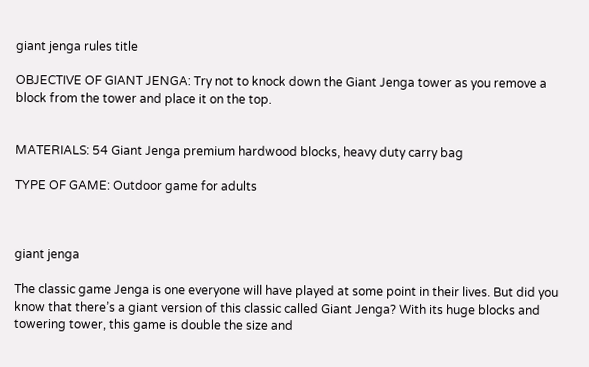giant jenga rules title

OBJECTIVE OF GIANT JENGA: Try not to knock down the Giant Jenga tower as you remove a block from the tower and place it on the top.


MATERIALS: 54 Giant Jenga premium hardwood blocks, heavy duty carry bag

TYPE OF GAME: Outdoor game for adults



giant jenga

The classic game Jenga is one everyone will have played at some point in their lives. But did you know that there’s a giant version of this classic called Giant Jenga? With its huge blocks and towering tower, this game is double the size and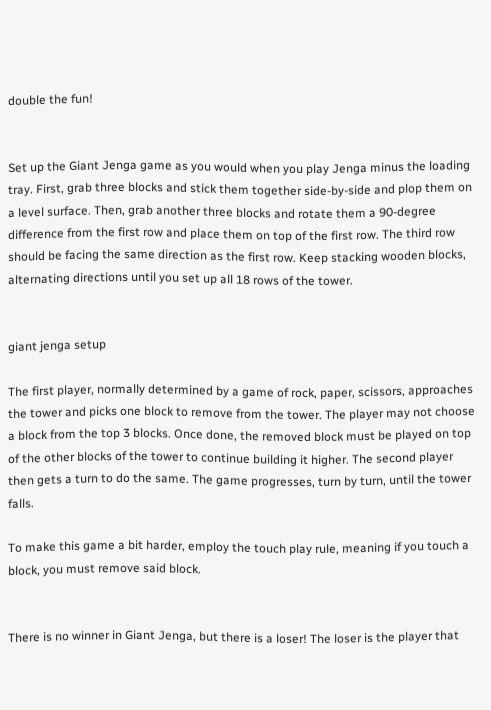double the fun!


Set up the Giant Jenga game as you would when you play Jenga minus the loading tray. First, grab three blocks and stick them together side-by-side and plop them on a level surface. Then, grab another three blocks and rotate them a 90-degree difference from the first row and place them on top of the first row. The third row should be facing the same direction as the first row. Keep stacking wooden blocks, alternating directions until you set up all 18 rows of the tower.


giant jenga setup

The first player, normally determined by a game of rock, paper, scissors, approaches the tower and picks one block to remove from the tower. The player may not choose a block from the top 3 blocks. Once done, the removed block must be played on top of the other blocks of the tower to continue building it higher. The second player then gets a turn to do the same. The game progresses, turn by turn, until the tower falls.

To make this game a bit harder, employ the touch play rule, meaning if you touch a block, you must remove said block.


There is no winner in Giant Jenga, but there is a loser! The loser is the player that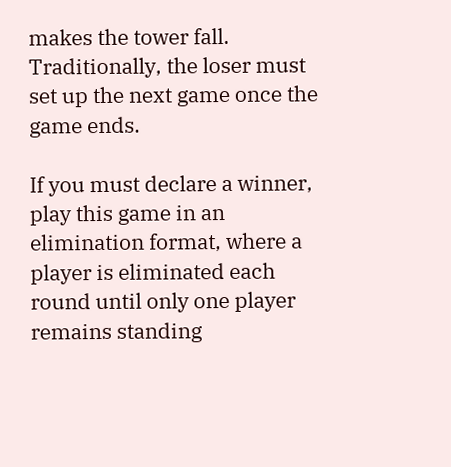makes the tower fall. Traditionally, the loser must set up the next game once the game ends.

If you must declare a winner, play this game in an elimination format, where a player is eliminated each round until only one player remains standing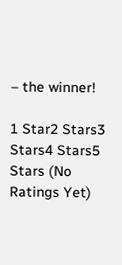– the winner!

1 Star2 Stars3 Stars4 Stars5 Stars (No Ratings Yet)